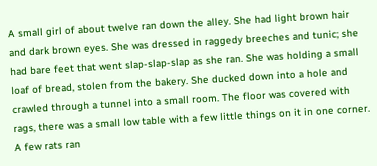A small girl of about twelve ran down the alley. She had light brown hair and dark brown eyes. She was dressed in raggedy breeches and tunic; she had bare feet that went slap-slap-slap as she ran. She was holding a small loaf of bread, stolen from the bakery. She ducked down into a hole and crawled through a tunnel into a small room. The floor was covered with rags, there was a small low table with a few little things on it in one corner. A few rats ran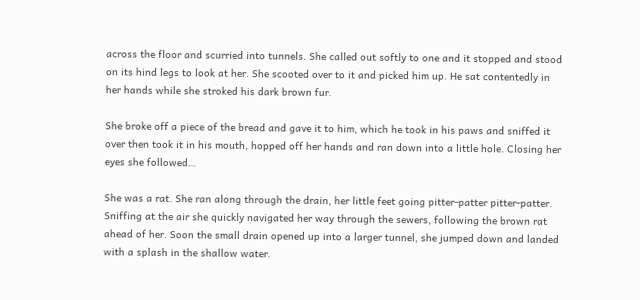across the floor and scurried into tunnels. She called out softly to one and it stopped and stood on its hind legs to look at her. She scooted over to it and picked him up. He sat contentedly in her hands while she stroked his dark brown fur.

She broke off a piece of the bread and gave it to him, which he took in his paws and sniffed it over then took it in his mouth, hopped off her hands and ran down into a little hole. Closing her eyes she followed…

She was a rat. She ran along through the drain, her little feet going pitter-patter pitter-patter. Sniffing at the air she quickly navigated her way through the sewers, following the brown rat ahead of her. Soon the small drain opened up into a larger tunnel, she jumped down and landed with a splash in the shallow water.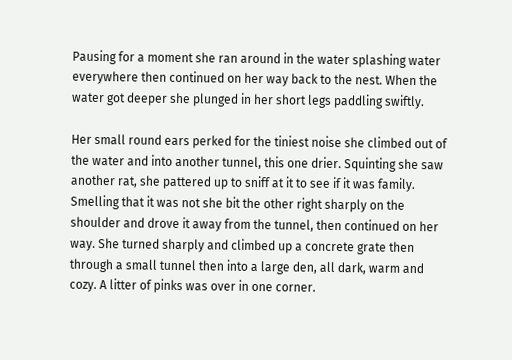Pausing for a moment she ran around in the water splashing water everywhere then continued on her way back to the nest. When the water got deeper she plunged in her short legs paddling swiftly.

Her small round ears perked for the tiniest noise she climbed out of the water and into another tunnel, this one drier. Squinting she saw another rat, she pattered up to sniff at it to see if it was family. Smelling that it was not she bit the other right sharply on the shoulder and drove it away from the tunnel, then continued on her way. She turned sharply and climbed up a concrete grate then through a small tunnel then into a large den, all dark, warm and cozy. A litter of pinks was over in one corner.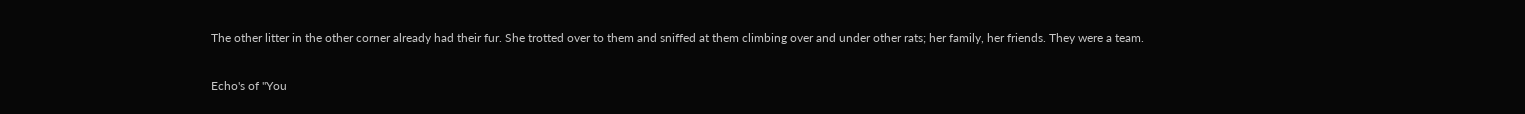The other litter in the other corner already had their fur. She trotted over to them and sniffed at them climbing over and under other rats; her family, her friends. They were a team.

Echo's of "You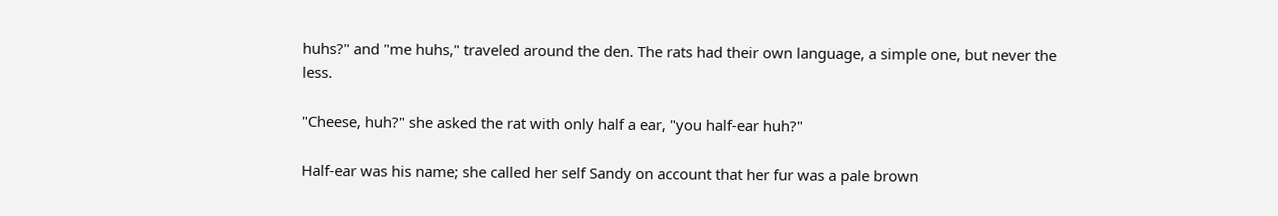huhs?" and "me huhs," traveled around the den. The rats had their own language, a simple one, but never the less.

"Cheese, huh?" she asked the rat with only half a ear, "you half-ear huh?"

Half-ear was his name; she called her self Sandy on account that her fur was a pale brown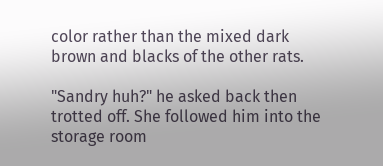color rather than the mixed dark brown and blacks of the other rats.

"Sandry huh?" he asked back then trotted off. She followed him into the storage room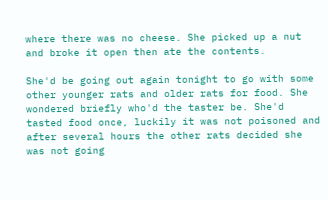where there was no cheese. She picked up a nut and broke it open then ate the contents.

She'd be going out again tonight to go with some other younger rats and older rats for food. She wondered briefly who'd the taster be. She'd tasted food once, luckily it was not poisoned and after several hours the other rats decided she was not going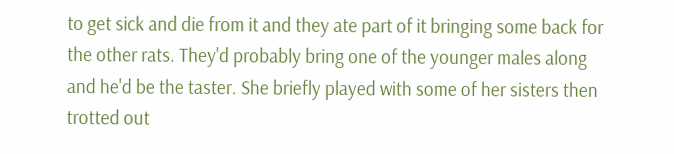to get sick and die from it and they ate part of it bringing some back for the other rats. They'd probably bring one of the younger males along and he'd be the taster. She briefly played with some of her sisters then trotted out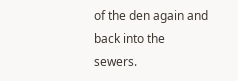of the den again and back into the sewers.